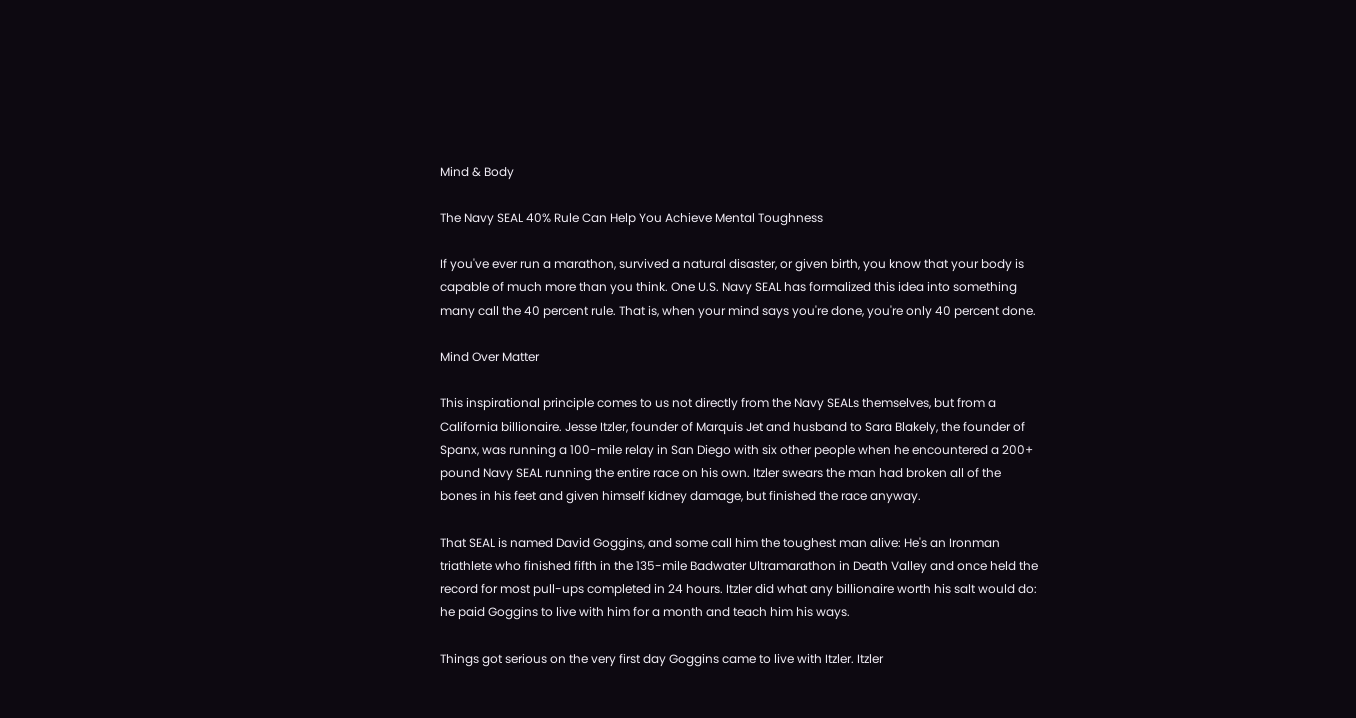Mind & Body

The Navy SEAL 40% Rule Can Help You Achieve Mental Toughness

If you've ever run a marathon, survived a natural disaster, or given birth, you know that your body is capable of much more than you think. One U.S. Navy SEAL has formalized this idea into something many call the 40 percent rule. That is, when your mind says you're done, you're only 40 percent done.

Mind Over Matter

This inspirational principle comes to us not directly from the Navy SEALs themselves, but from a California billionaire. Jesse Itzler, founder of Marquis Jet and husband to Sara Blakely, the founder of Spanx, was running a 100-mile relay in San Diego with six other people when he encountered a 200+ pound Navy SEAL running the entire race on his own. Itzler swears the man had broken all of the bones in his feet and given himself kidney damage, but finished the race anyway.

That SEAL is named David Goggins, and some call him the toughest man alive: He's an Ironman triathlete who finished fifth in the 135-mile Badwater Ultramarathon in Death Valley and once held the record for most pull-ups completed in 24 hours. Itzler did what any billionaire worth his salt would do: he paid Goggins to live with him for a month and teach him his ways.

Things got serious on the very first day Goggins came to live with Itzler. Itzler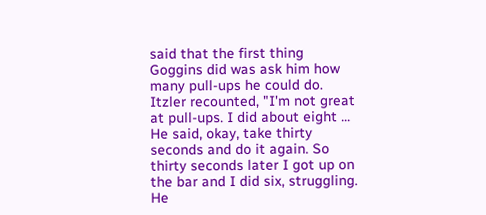said that the first thing Goggins did was ask him how many pull-ups he could do. Itzler recounted, "I'm not great at pull-ups. I did about eight ... He said, okay, take thirty seconds and do it again. So thirty seconds later I got up on the bar and I did six, struggling. He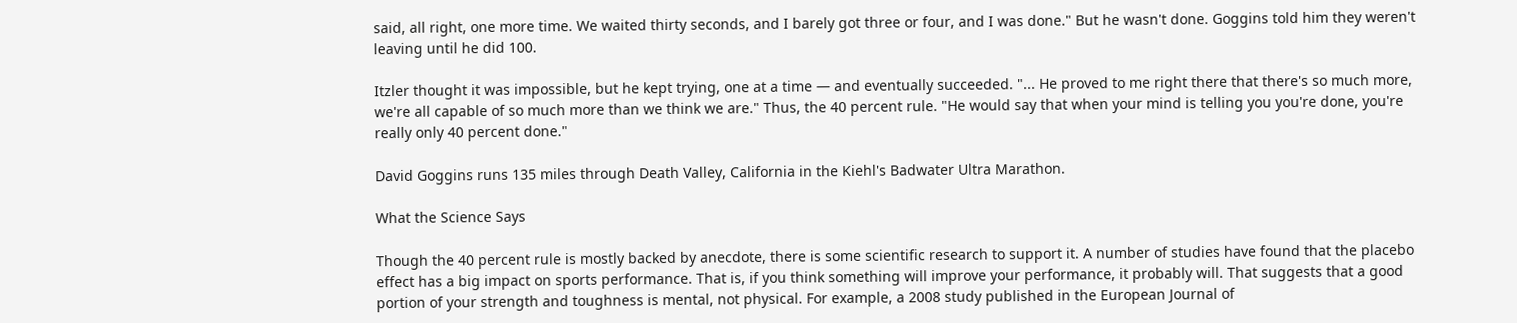said, all right, one more time. We waited thirty seconds, and I barely got three or four, and I was done." But he wasn't done. Goggins told him they weren't leaving until he did 100.

Itzler thought it was impossible, but he kept trying, one at a time — and eventually succeeded. "... He proved to me right there that there's so much more, we're all capable of so much more than we think we are." Thus, the 40 percent rule. "He would say that when your mind is telling you you're done, you're really only 40 percent done."

David Goggins runs 135 miles through Death Valley, California in the Kiehl's Badwater Ultra Marathon.

What the Science Says

Though the 40 percent rule is mostly backed by anecdote, there is some scientific research to support it. A number of studies have found that the placebo effect has a big impact on sports performance. That is, if you think something will improve your performance, it probably will. That suggests that a good portion of your strength and toughness is mental, not physical. For example, a 2008 study published in the European Journal of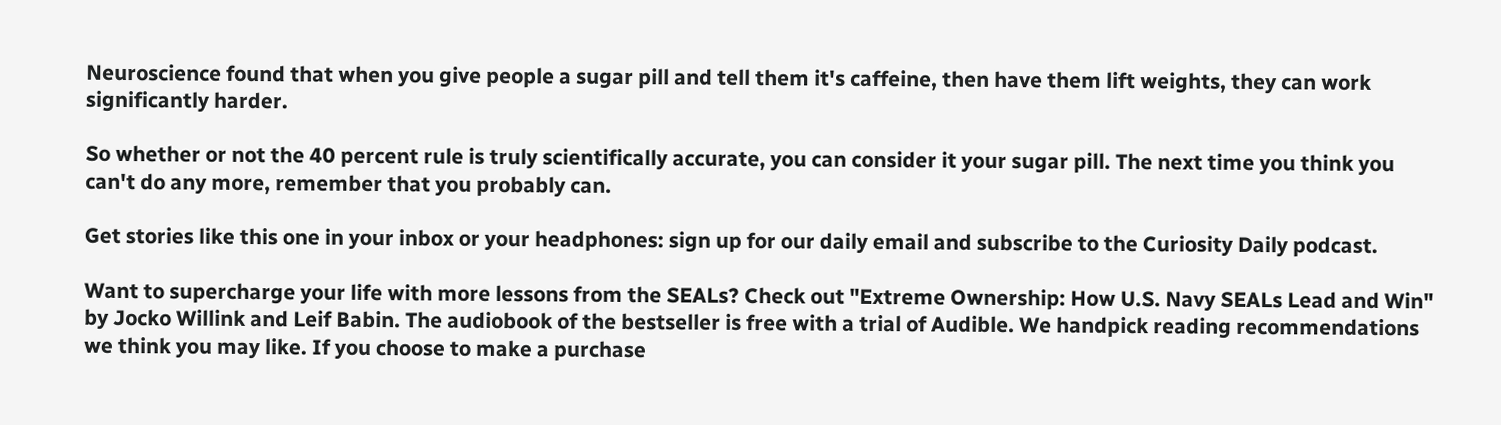Neuroscience found that when you give people a sugar pill and tell them it's caffeine, then have them lift weights, they can work significantly harder.

So whether or not the 40 percent rule is truly scientifically accurate, you can consider it your sugar pill. The next time you think you can't do any more, remember that you probably can.

Get stories like this one in your inbox or your headphones: sign up for our daily email and subscribe to the Curiosity Daily podcast.

Want to supercharge your life with more lessons from the SEALs? Check out "Extreme Ownership: How U.S. Navy SEALs Lead and Win" by Jocko Willink and Leif Babin. The audiobook of the bestseller is free with a trial of Audible. We handpick reading recommendations we think you may like. If you choose to make a purchase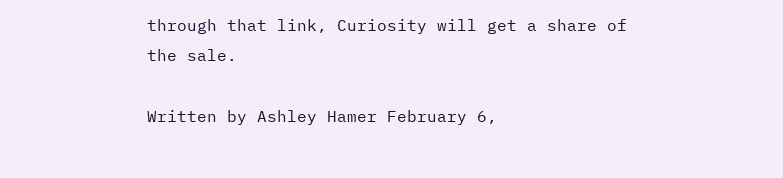through that link, Curiosity will get a share of the sale.

Written by Ashley Hamer February 6,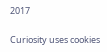2017

Curiosity uses cookies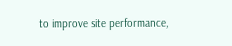to improve site performance,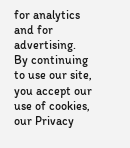for analytics and for advertising. By continuing to use our site, you accept our use of cookies, our Privacy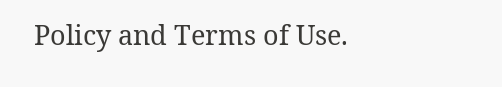Policy and Terms of Use.